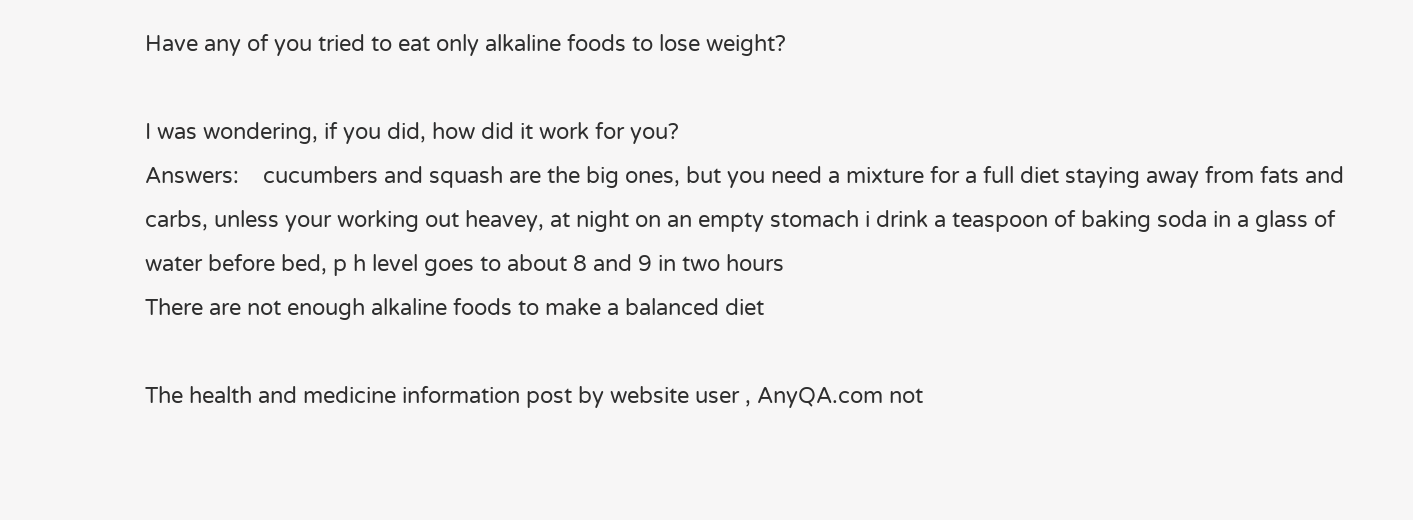Have any of you tried to eat only alkaline foods to lose weight?

I was wondering, if you did, how did it work for you?
Answers:    cucumbers and squash are the big ones, but you need a mixture for a full diet staying away from fats and carbs, unless your working out heavey, at night on an empty stomach i drink a teaspoon of baking soda in a glass of water before bed, p h level goes to about 8 and 9 in two hours
There are not enough alkaline foods to make a balanced diet

The health and medicine information post by website user , AnyQA.com not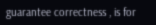guarantee correctness , is for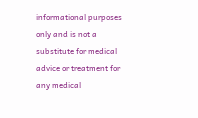informational purposes only and is not a substitute for medical advice or treatment for any medical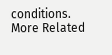conditions.
More Related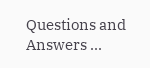Questions and Answers ...